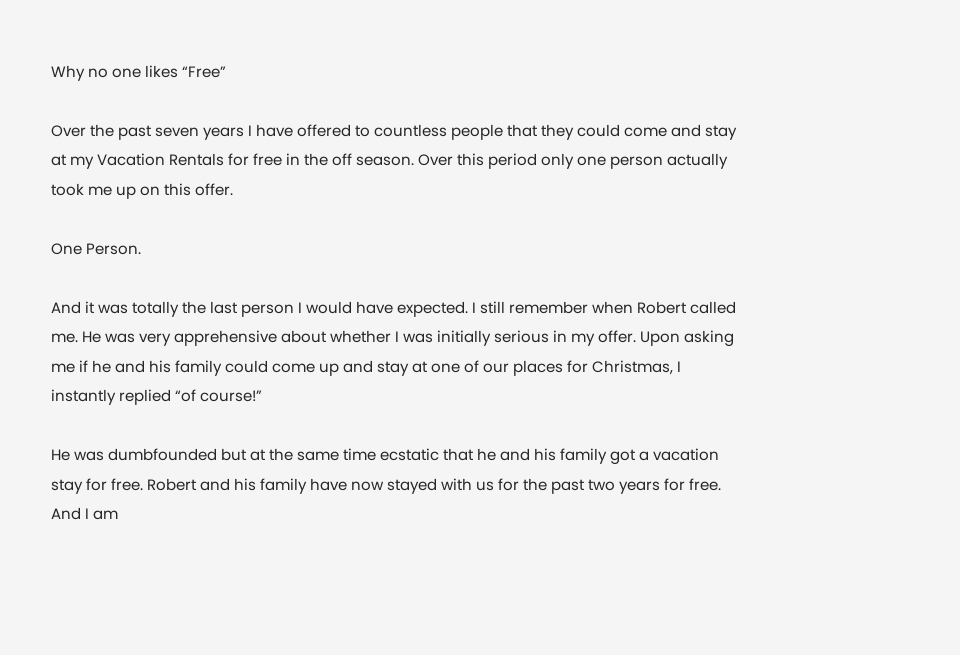Why no one likes “Free”

Over the past seven years I have offered to countless people that they could come and stay at my Vacation Rentals for free in the off season. Over this period only one person actually took me up on this offer.

One Person.

And it was totally the last person I would have expected. I still remember when Robert called me. He was very apprehensive about whether I was initially serious in my offer. Upon asking me if he and his family could come up and stay at one of our places for Christmas, I instantly replied “of course!”

He was dumbfounded but at the same time ecstatic that he and his family got a vacation stay for free. Robert and his family have now stayed with us for the past two years for free. And I am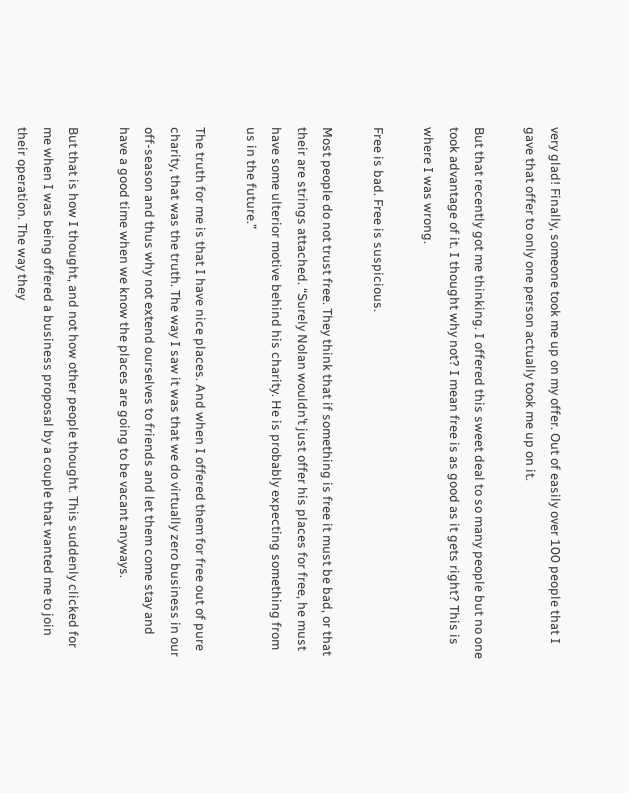very glad! Finally, someone took me up on my offer. Out of easily over 100 people that I gave that offer to only one person actually took me up on it.

But that recently got me thinking. I offered this sweet deal to so many people but no one took advantage of it. I thought why not? I mean free is as good as it gets right? This is where I was wrong.

Free is bad. Free is suspicious.

Most people do not trust free. They think that if something is free it must be bad, or that their are strings attached. “Surely Nolan wouldn’t just offer his places for free, he must have some ulterior motive behind his charity. He is probably expecting something from us in the future.”

The truth for me is that I have nice places. And when I offered them for free out of pure charity, that was the truth. The way I saw it was that we do virtually zero business in our off-season and thus why not extend ourselves to friends and let them come stay and have a good time when we know the places are going to be vacant anyways.

But that is how I thought, and not how other people thought. This suddenly clicked for me when I was being offered a business proposal by a couple that wanted me to join their operation. The way they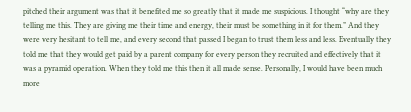pitched their argument was that it benefited me so greatly that it made me suspicious. I thought “why are they telling me this. They are giving me their time and energy, their must be something in it for them.” And they were very hesitant to tell me, and every second that passed I began to trust them less and less. Eventually they told me that they would get paid by a parent company for every person they recruited and effectively that it was a pyramid operation. When they told me this then it all made sense. Personally, I would have been much more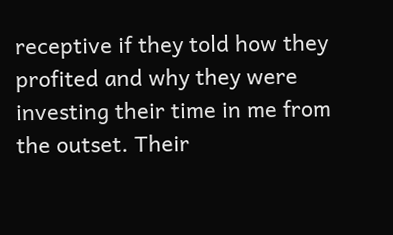receptive if they told how they profited and why they were investing their time in me from the outset. Their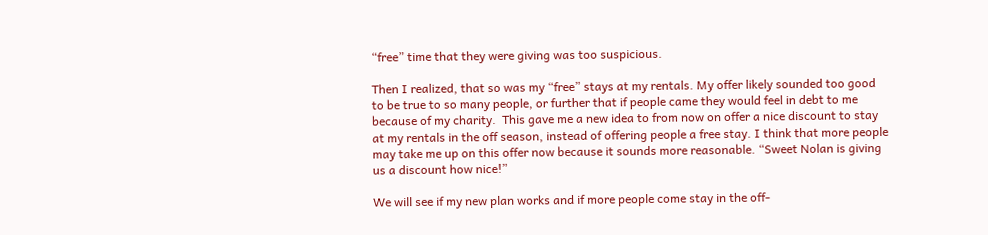“free” time that they were giving was too suspicious.

Then I realized, that so was my “free” stays at my rentals. My offer likely sounded too good to be true to so many people, or further that if people came they would feel in debt to me because of my charity.  This gave me a new idea to from now on offer a nice discount to stay at my rentals in the off season, instead of offering people a free stay. I think that more people may take me up on this offer now because it sounds more reasonable. “Sweet Nolan is giving us a discount how nice!”

We will see if my new plan works and if more people come stay in the off-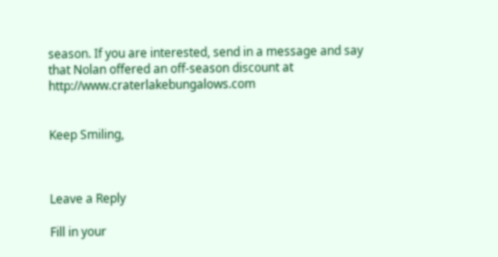season. If you are interested, send in a message and say that Nolan offered an off-season discount at http://www.craterlakebungalows.com


Keep Smiling,



Leave a Reply

Fill in your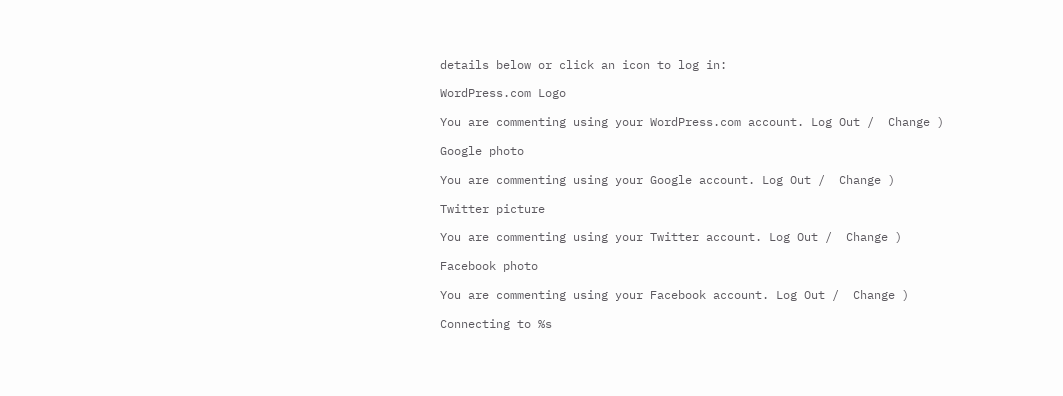details below or click an icon to log in:

WordPress.com Logo

You are commenting using your WordPress.com account. Log Out /  Change )

Google photo

You are commenting using your Google account. Log Out /  Change )

Twitter picture

You are commenting using your Twitter account. Log Out /  Change )

Facebook photo

You are commenting using your Facebook account. Log Out /  Change )

Connecting to %s